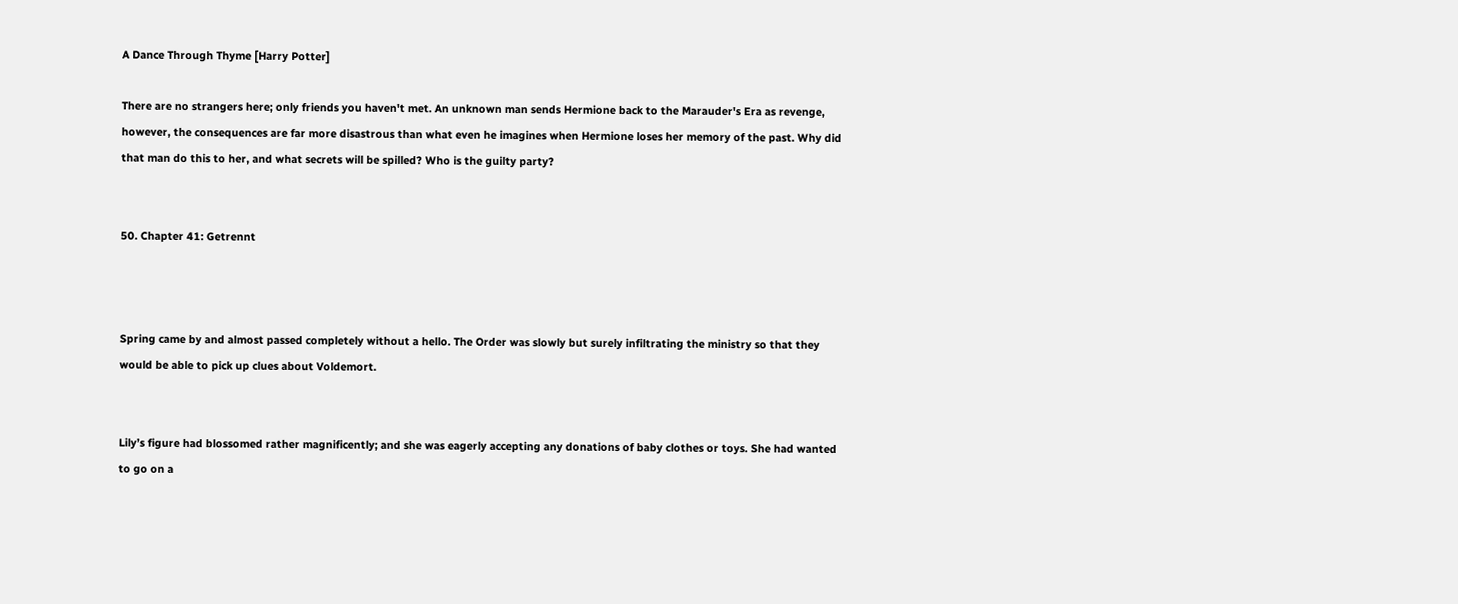A Dance Through Thyme [Harry Potter]

There are no strangers here; only friends you haven't met. An unknown man sends Hermione back to the Marauder's Era as revenge, however, the consequences are far more disastrous than what even he imagines when Hermione loses her memory of the past. Why did that man do this to her, and what secrets will be spilled? Who is the guilty party?


50. Chapter 41: Getrennt



Spring came by and almost passed completely without a hello. The Order was slowly but surely infiltrating the ministry so that they would be able to pick up clues about Voldemort.


Lily’s figure had blossomed rather magnificently; and she was eagerly accepting any donations of baby clothes or toys. She had wanted to go on a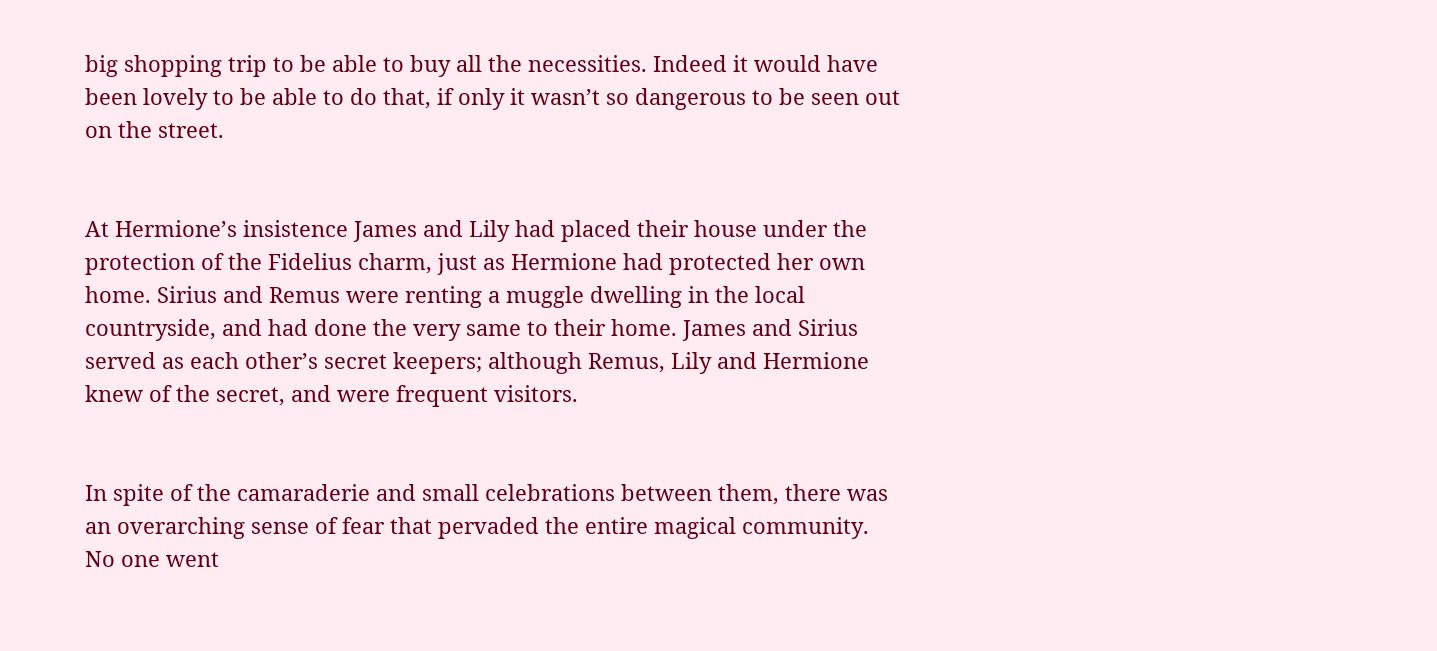big shopping trip to be able to buy all the necessities. Indeed it would have been lovely to be able to do that, if only it wasn’t so dangerous to be seen out on the street.


At Hermione’s insistence James and Lily had placed their house under the protection of the Fidelius charm, just as Hermione had protected her own home. Sirius and Remus were renting a muggle dwelling in the local countryside, and had done the very same to their home. James and Sirius served as each other’s secret keepers; although Remus, Lily and Hermione knew of the secret, and were frequent visitors.


In spite of the camaraderie and small celebrations between them, there was an overarching sense of fear that pervaded the entire magical community. No one went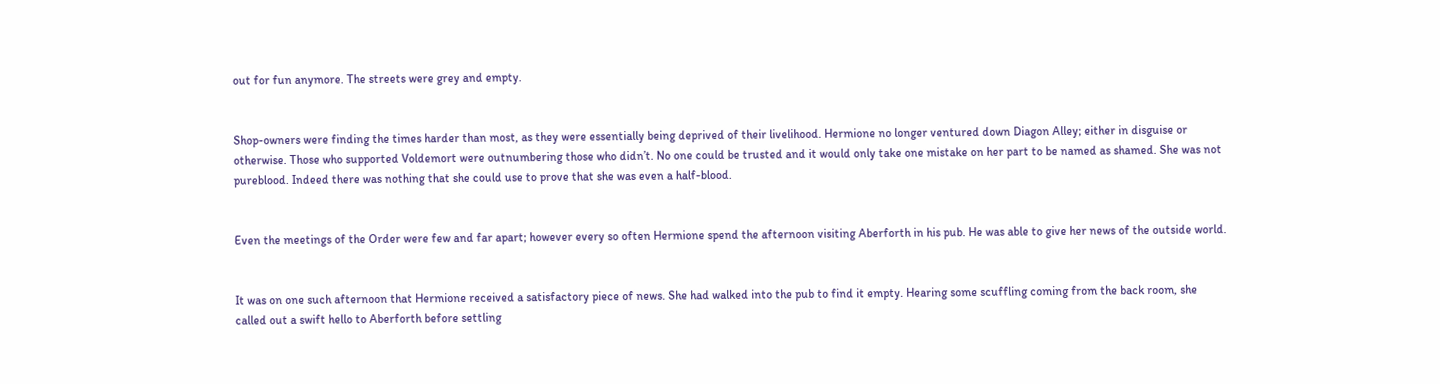out for fun anymore. The streets were grey and empty.


Shop-owners were finding the times harder than most, as they were essentially being deprived of their livelihood. Hermione no longer ventured down Diagon Alley; either in disguise or otherwise. Those who supported Voldemort were outnumbering those who didn’t. No one could be trusted and it would only take one mistake on her part to be named as shamed. She was not pureblood. Indeed there was nothing that she could use to prove that she was even a half-blood.


Even the meetings of the Order were few and far apart; however every so often Hermione spend the afternoon visiting Aberforth in his pub. He was able to give her news of the outside world.


It was on one such afternoon that Hermione received a satisfactory piece of news. She had walked into the pub to find it empty. Hearing some scuffling coming from the back room, she called out a swift hello to Aberforth before settling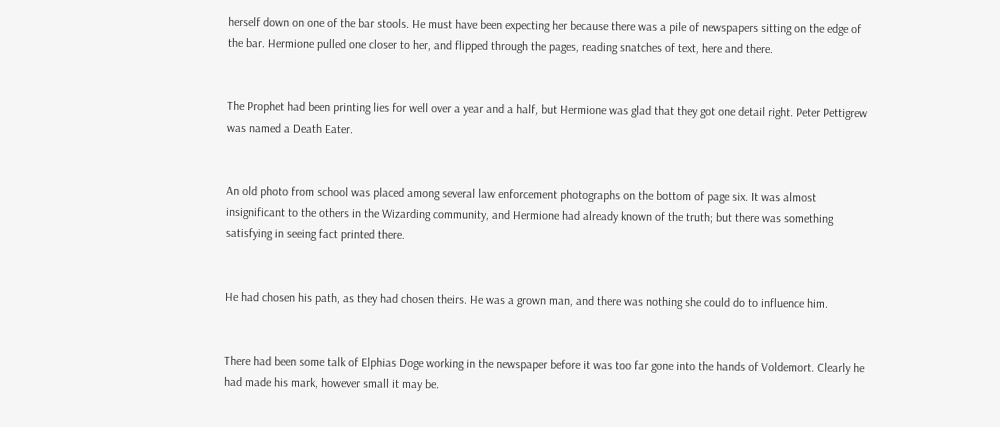herself down on one of the bar stools. He must have been expecting her because there was a pile of newspapers sitting on the edge of the bar. Hermione pulled one closer to her, and flipped through the pages, reading snatches of text, here and there.


The Prophet had been printing lies for well over a year and a half, but Hermione was glad that they got one detail right. Peter Pettigrew was named a Death Eater.


An old photo from school was placed among several law enforcement photographs on the bottom of page six. It was almost insignificant to the others in the Wizarding community, and Hermione had already known of the truth; but there was something satisfying in seeing fact printed there.


He had chosen his path, as they had chosen theirs. He was a grown man, and there was nothing she could do to influence him.


There had been some talk of Elphias Doge working in the newspaper before it was too far gone into the hands of Voldemort. Clearly he had made his mark, however small it may be.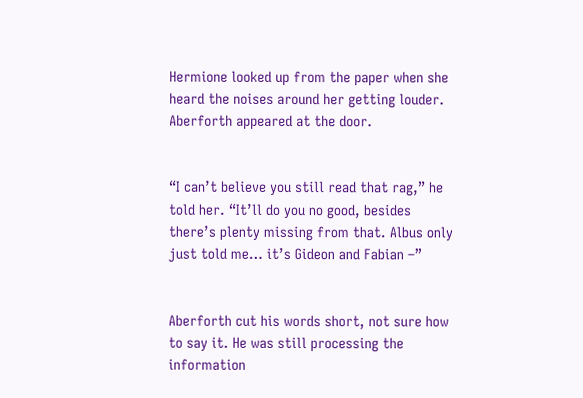Hermione looked up from the paper when she heard the noises around her getting louder. Aberforth appeared at the door.


“I can’t believe you still read that rag,” he told her. “It’ll do you no good, besides there’s plenty missing from that. Albus only just told me… it’s Gideon and Fabian –”


Aberforth cut his words short, not sure how to say it. He was still processing the information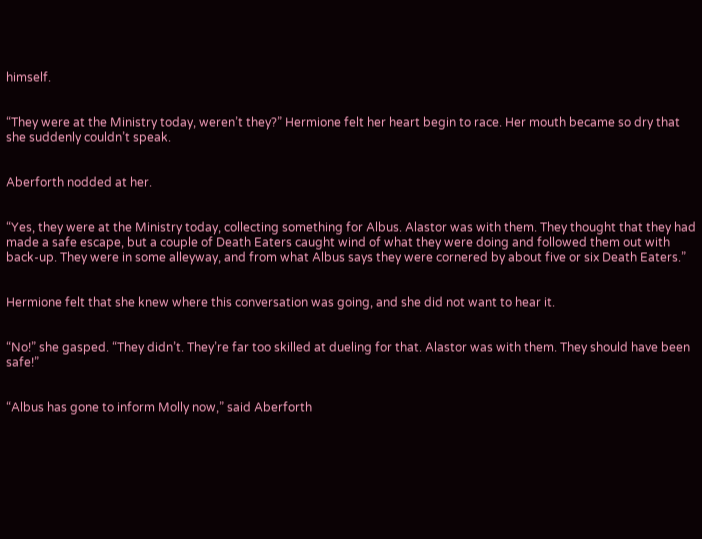himself.


“They were at the Ministry today, weren’t they?” Hermione felt her heart begin to race. Her mouth became so dry that she suddenly couldn’t speak.


Aberforth nodded at her.


“Yes, they were at the Ministry today, collecting something for Albus. Alastor was with them. They thought that they had made a safe escape, but a couple of Death Eaters caught wind of what they were doing and followed them out with back-up. They were in some alleyway, and from what Albus says they were cornered by about five or six Death Eaters.”


Hermione felt that she knew where this conversation was going, and she did not want to hear it.


“No!” she gasped. “They didn’t. They’re far too skilled at dueling for that. Alastor was with them. They should have been safe!”


“Albus has gone to inform Molly now,” said Aberforth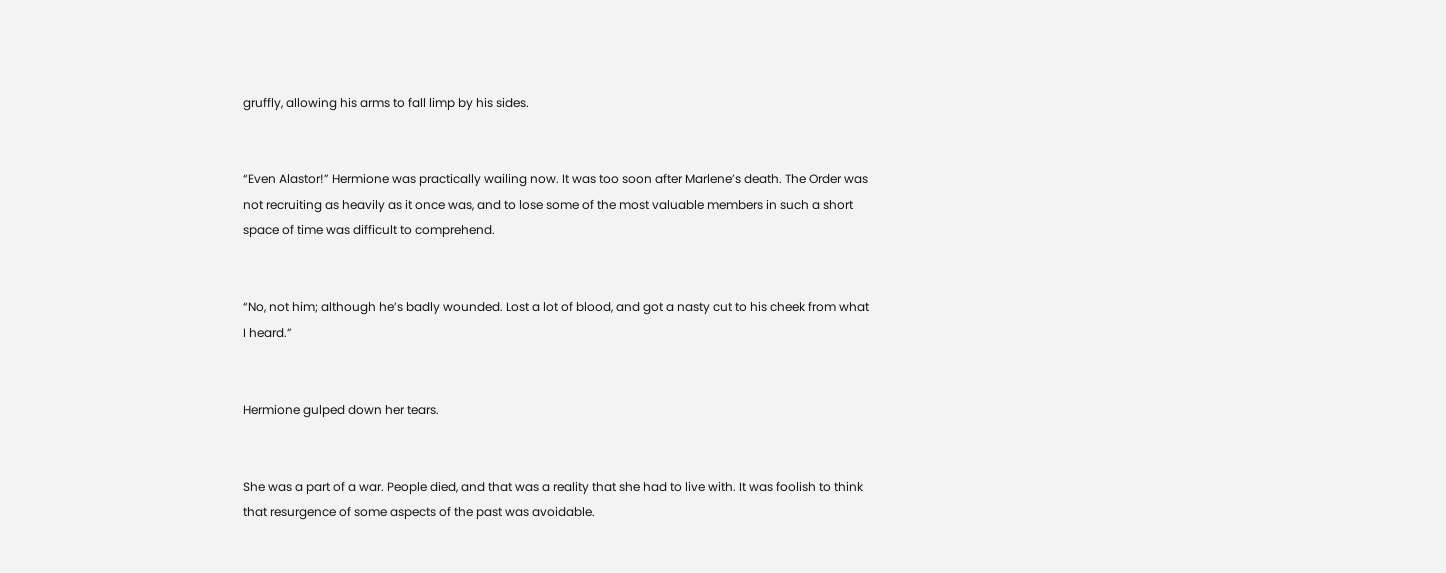gruffly, allowing his arms to fall limp by his sides.


“Even Alastor!” Hermione was practically wailing now. It was too soon after Marlene’s death. The Order was not recruiting as heavily as it once was, and to lose some of the most valuable members in such a short space of time was difficult to comprehend.


“No, not him; although he’s badly wounded. Lost a lot of blood, and got a nasty cut to his cheek from what I heard.”


Hermione gulped down her tears.


She was a part of a war. People died, and that was a reality that she had to live with. It was foolish to think that resurgence of some aspects of the past was avoidable.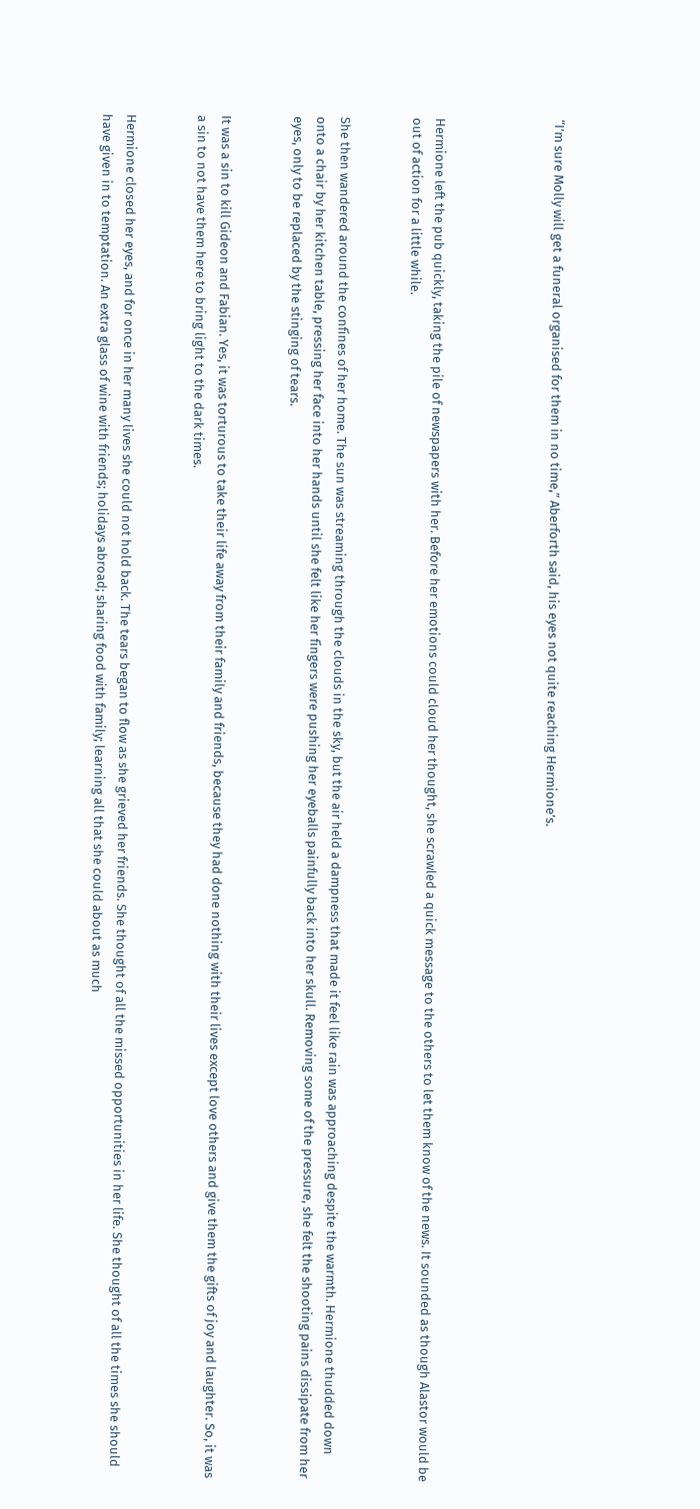“I’m sure Molly will get a funeral organised for them in no time,” Aberforth said, his eyes not quite reaching Hermione’s.




Hermione left the pub quickly, taking the pile of newspapers with her. Before her emotions could cloud her thought, she scrawled a quick message to the others to let them know of the news. It sounded as though Alastor would be out of action for a little while.


She then wandered around the confines of her home. The sun was streaming through the clouds in the sky, but the air held a dampness that made it feel like rain was approaching despite the warmth. Hermione thudded down onto a chair by her kitchen table, pressing her face into her hands until she felt like her fingers were pushing her eyeballs painfully back into her skull. Removing some of the pressure, she felt the shooting pains dissipate from her eyes, only to be replaced by the stinging of tears.


It was a sin to kill Gideon and Fabian. Yes, it was torturous to take their life away from their family and friends, because they had done nothing with their lives except love others and give them the gifts of joy and laughter. So, it was a sin to not have them here to bring light to the dark times.


Hermione closed her eyes, and for once in her many lives she could not hold back. The tears began to flow as she grieved her friends. She thought of all the missed opportunities in her life. She thought of all the times she should have given in to temptation. An extra glass of wine with friends; holidays abroad; sharing food with family; learning all that she could about as much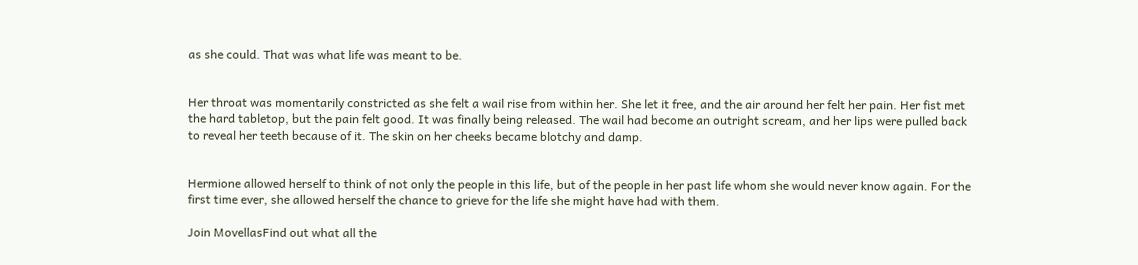as she could. That was what life was meant to be.


Her throat was momentarily constricted as she felt a wail rise from within her. She let it free, and the air around her felt her pain. Her fist met the hard tabletop, but the pain felt good. It was finally being released. The wail had become an outright scream, and her lips were pulled back to reveal her teeth because of it. The skin on her cheeks became blotchy and damp.


Hermione allowed herself to think of not only the people in this life, but of the people in her past life whom she would never know again. For the first time ever, she allowed herself the chance to grieve for the life she might have had with them.

Join MovellasFind out what all the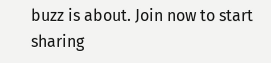buzz is about. Join now to start sharing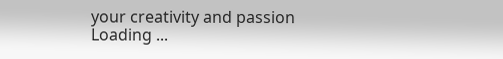your creativity and passion
Loading ...